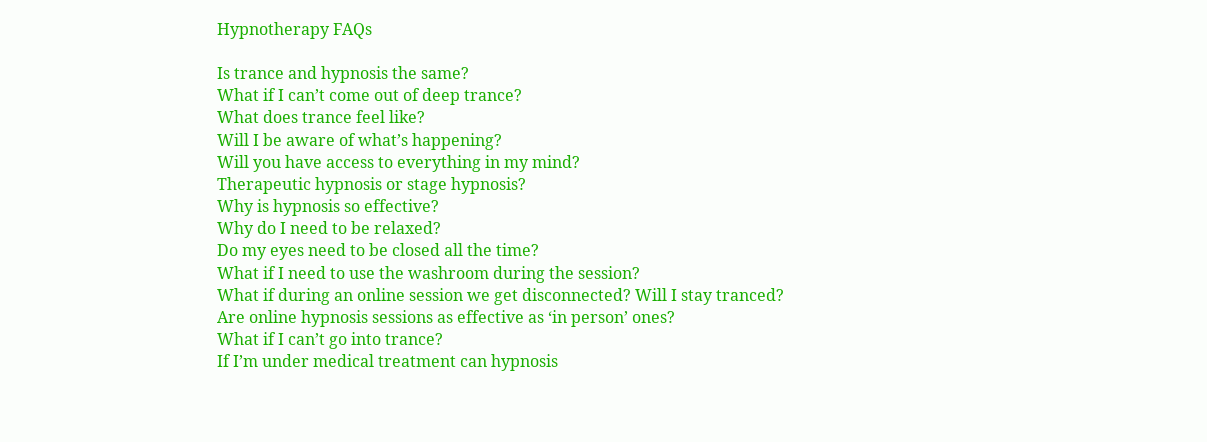Hypnotherapy FAQs

Is trance and hypnosis the same?
What if I can’t come out of deep trance?
What does trance feel like?
Will I be aware of what’s happening?
Will you have access to everything in my mind?
Therapeutic hypnosis or stage hypnosis?
Why is hypnosis so effective?
Why do I need to be relaxed?
Do my eyes need to be closed all the time?
What if I need to use the washroom during the session?
What if during an online session we get disconnected? Will I stay tranced?
Are online hypnosis sessions as effective as ‘in person’ ones?
What if I can’t go into trance?
If I’m under medical treatment can hypnosis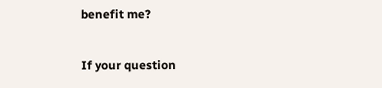benefit me?

If your question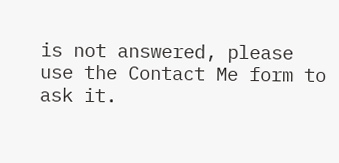is not answered, please use the Contact Me form to ask it.